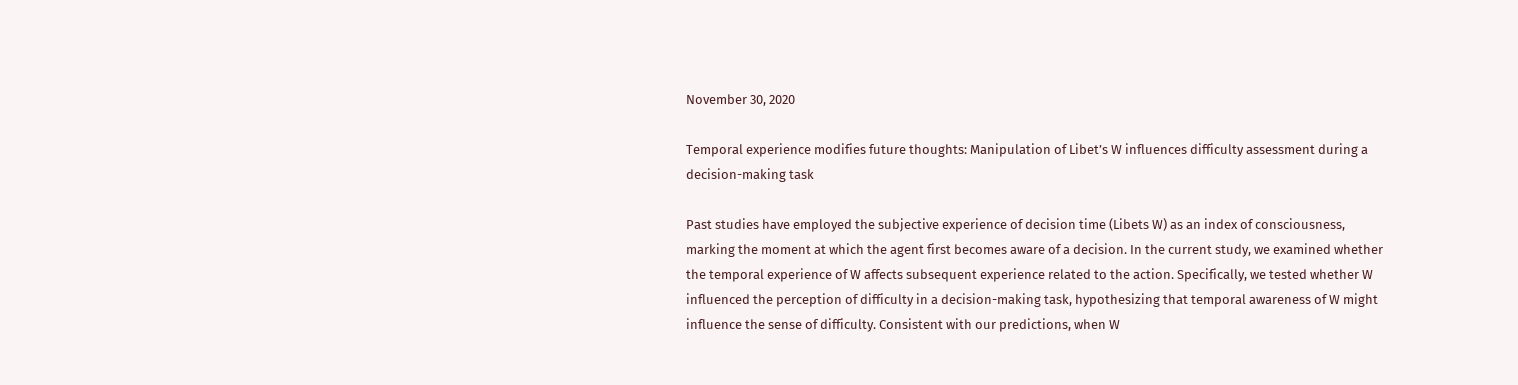November 30, 2020

Temporal experience modifies future thoughts: Manipulation of Libet’s W influences difficulty assessment during a decision-making task

Past studies have employed the subjective experience of decision time (Libets W) as an index of consciousness, marking the moment at which the agent first becomes aware of a decision. In the current study, we examined whether the temporal experience of W affects subsequent experience related to the action. Specifically, we tested whether W influenced the perception of difficulty in a decision-making task, hypothesizing that temporal awareness of W might influence the sense of difficulty. Consistent with our predictions, when W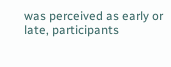was perceived as early or late, participants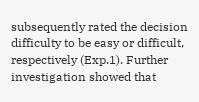subsequently rated the decision difficulty to be easy or difficult, respectively (Exp.1). Further investigation showed that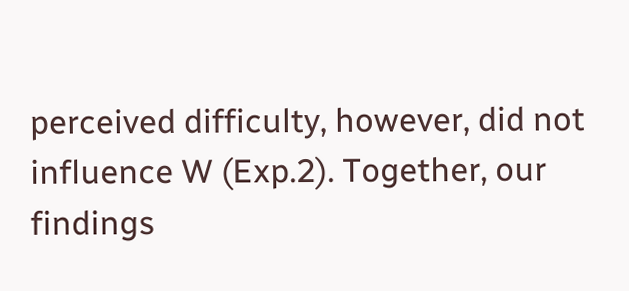perceived difficulty, however, did not influence W (Exp.2). Together, our findings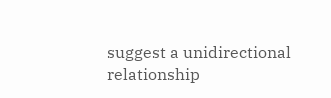suggest a unidirectional relationship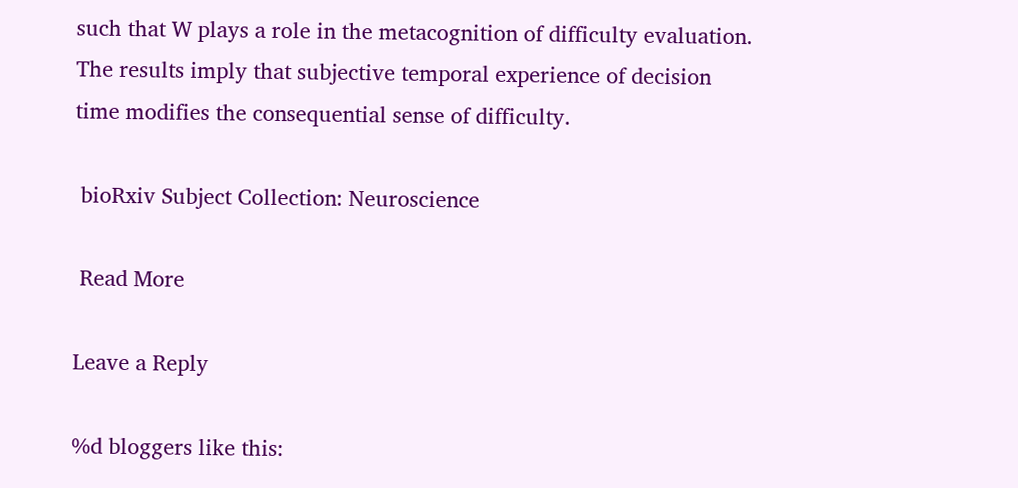such that W plays a role in the metacognition of difficulty evaluation. The results imply that subjective temporal experience of decision time modifies the consequential sense of difficulty.

 bioRxiv Subject Collection: Neuroscience

 Read More

Leave a Reply

%d bloggers like this: